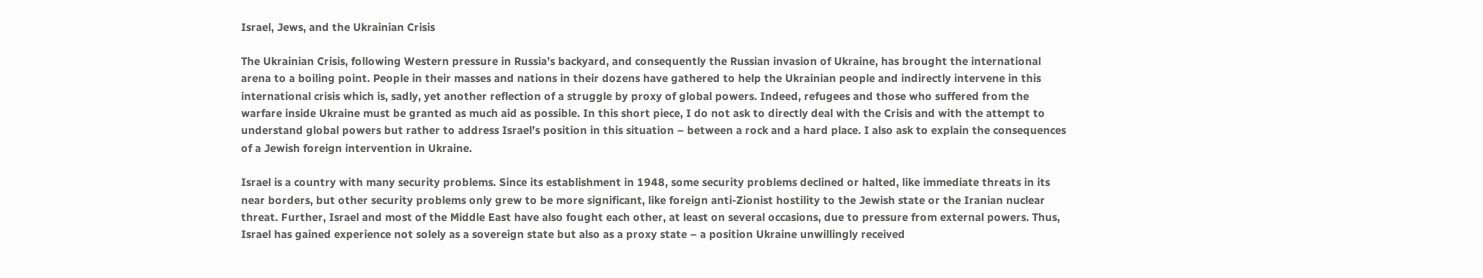Israel, Jews, and the Ukrainian Crisis

The Ukrainian Crisis, following Western pressure in Russia’s backyard, and consequently the Russian invasion of Ukraine, has brought the international arena to a boiling point. People in their masses and nations in their dozens have gathered to help the Ukrainian people and indirectly intervene in this international crisis which is, sadly, yet another reflection of a struggle by proxy of global powers. Indeed, refugees and those who suffered from the warfare inside Ukraine must be granted as much aid as possible. In this short piece, I do not ask to directly deal with the Crisis and with the attempt to understand global powers but rather to address Israel’s position in this situation – between a rock and a hard place. I also ask to explain the consequences of a Jewish foreign intervention in Ukraine.

Israel is a country with many security problems. Since its establishment in 1948, some security problems declined or halted, like immediate threats in its near borders, but other security problems only grew to be more significant, like foreign anti-Zionist hostility to the Jewish state or the Iranian nuclear threat. Further, Israel and most of the Middle East have also fought each other, at least on several occasions, due to pressure from external powers. Thus, Israel has gained experience not solely as a sovereign state but also as a proxy state – a position Ukraine unwillingly received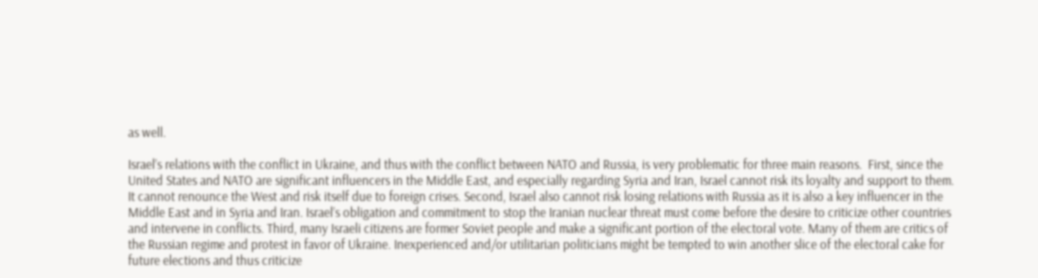as well.

Israel’s relations with the conflict in Ukraine, and thus with the conflict between NATO and Russia, is very problematic for three main reasons.  First, since the United States and NATO are significant influencers in the Middle East, and especially regarding Syria and Iran, Israel cannot risk its loyalty and support to them. It cannot renounce the West and risk itself due to foreign crises. Second, Israel also cannot risk losing relations with Russia as it is also a key influencer in the Middle East and in Syria and Iran. Israel’s obligation and commitment to stop the Iranian nuclear threat must come before the desire to criticize other countries and intervene in conflicts. Third, many Israeli citizens are former Soviet people and make a significant portion of the electoral vote. Many of them are critics of the Russian regime and protest in favor of Ukraine. Inexperienced and/or utilitarian politicians might be tempted to win another slice of the electoral cake for future elections and thus criticize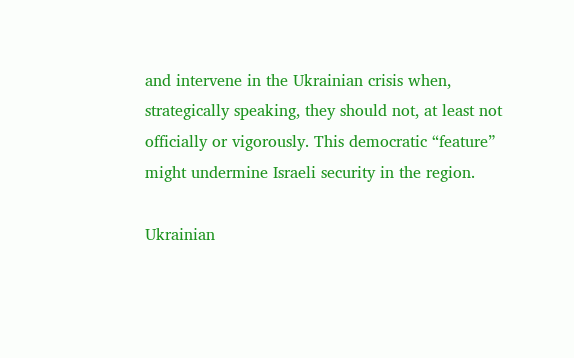and intervene in the Ukrainian crisis when, strategically speaking, they should not, at least not officially or vigorously. This democratic “feature” might undermine Israeli security in the region.

Ukrainian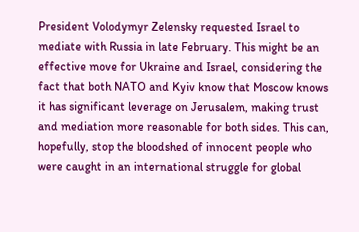President Volodymyr Zelensky requested Israel to mediate with Russia in late February. This might be an effective move for Ukraine and Israel, considering the fact that both NATO and Kyiv know that Moscow knows it has significant leverage on Jerusalem, making trust and mediation more reasonable for both sides. This can, hopefully, stop the bloodshed of innocent people who were caught in an international struggle for global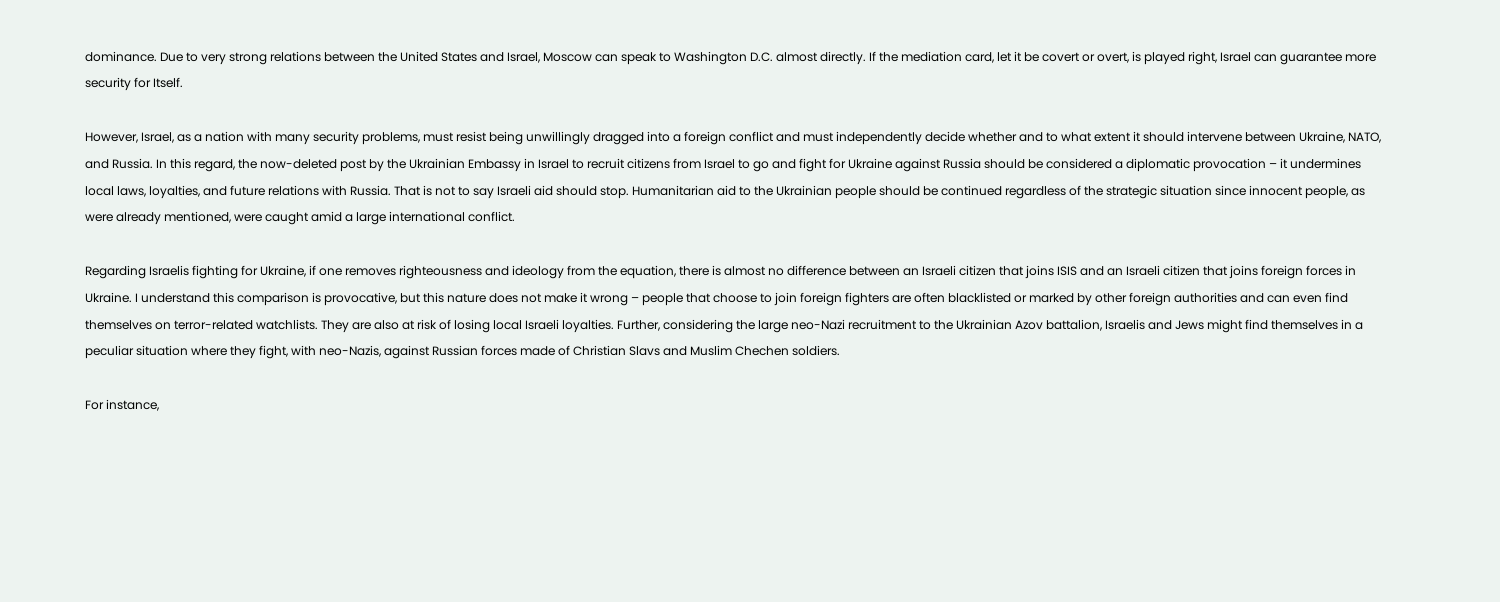dominance. Due to very strong relations between the United States and Israel, Moscow can speak to Washington D.C. almost directly. If the mediation card, let it be covert or overt, is played right, Israel can guarantee more security for Itself.

However, Israel, as a nation with many security problems, must resist being unwillingly dragged into a foreign conflict and must independently decide whether and to what extent it should intervene between Ukraine, NATO, and Russia. In this regard, the now-deleted post by the Ukrainian Embassy in Israel to recruit citizens from Israel to go and fight for Ukraine against Russia should be considered a diplomatic provocation – it undermines local laws, loyalties, and future relations with Russia. That is not to say Israeli aid should stop. Humanitarian aid to the Ukrainian people should be continued regardless of the strategic situation since innocent people, as were already mentioned, were caught amid a large international conflict.

Regarding Israelis fighting for Ukraine, if one removes righteousness and ideology from the equation, there is almost no difference between an Israeli citizen that joins ISIS and an Israeli citizen that joins foreign forces in Ukraine. I understand this comparison is provocative, but this nature does not make it wrong – people that choose to join foreign fighters are often blacklisted or marked by other foreign authorities and can even find themselves on terror-related watchlists. They are also at risk of losing local Israeli loyalties. Further, considering the large neo-Nazi recruitment to the Ukrainian Azov battalion, Israelis and Jews might find themselves in a peculiar situation where they fight, with neo-Nazis, against Russian forces made of Christian Slavs and Muslim Chechen soldiers.

For instance,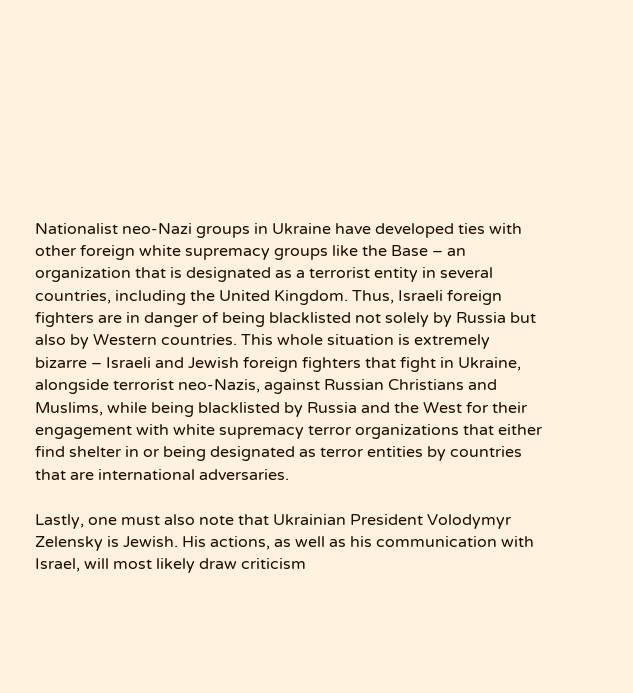Nationalist neo-Nazi groups in Ukraine have developed ties with other foreign white supremacy groups like the Base – an organization that is designated as a terrorist entity in several countries, including the United Kingdom. Thus, Israeli foreign fighters are in danger of being blacklisted not solely by Russia but also by Western countries. This whole situation is extremely bizarre – Israeli and Jewish foreign fighters that fight in Ukraine, alongside terrorist neo-Nazis, against Russian Christians and Muslims, while being blacklisted by Russia and the West for their engagement with white supremacy terror organizations that either find shelter in or being designated as terror entities by countries that are international adversaries.

Lastly, one must also note that Ukrainian President Volodymyr Zelensky is Jewish. His actions, as well as his communication with Israel, will most likely draw criticism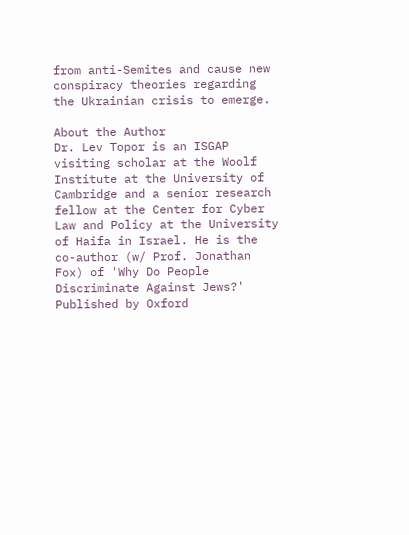from anti-Semites and cause new conspiracy theories regarding the Ukrainian crisis to emerge.

About the Author
Dr. Lev Topor is an ISGAP visiting scholar at the Woolf Institute at the University of Cambridge and a senior research fellow at the Center for Cyber Law and Policy at the University of Haifa in Israel. He is the co-author (w/ Prof. Jonathan Fox) of 'Why Do People Discriminate Against Jews?' Published by Oxford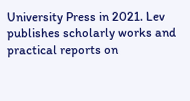University Press in 2021. Lev publishes scholarly works and practical reports on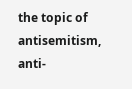the topic of antisemitism, anti-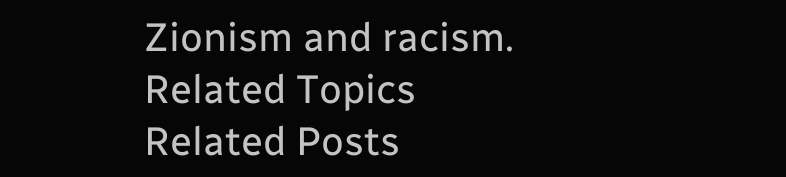Zionism and racism.
Related Topics
Related Posts